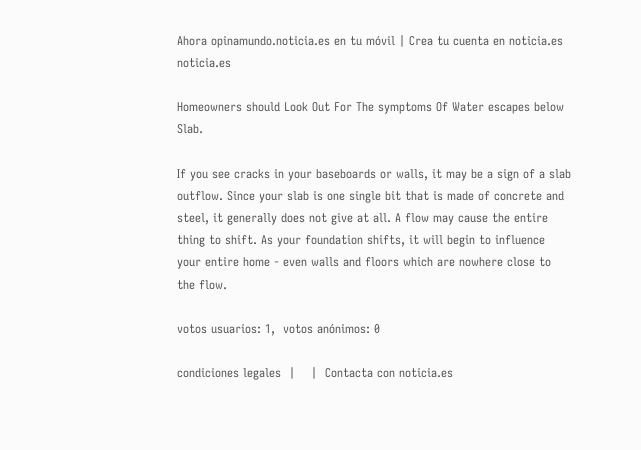Ahora opinamundo.noticia.es en tu móvil | Crea tu cuenta en noticia.es  noticia.es

Homeowners should Look Out For The symptoms Of Water escapes below Slab.

If you see cracks in your baseboards or walls, it may be a sign of a slab outflow. Since your slab is one single bit that is made of concrete and steel, it generally does not give at all. A flow may cause the entire thing to shift. As your foundation shifts, it will begin to influence your entire home - even walls and floors which are nowhere close to the flow.

votos usuarios: 1,  votos anónimos: 0

condiciones legales  |    |  Contacta con noticia.es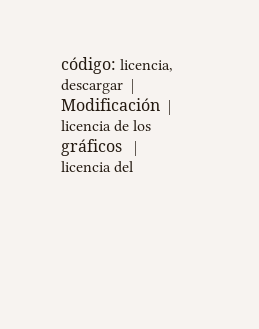código: licencia, descargar  |  Modificación  |  licencia de los gráficos   |  licencia del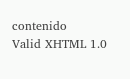contenido
Valid XHTML 1.0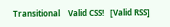Transitional    Valid CSS!   [Valid RSS]